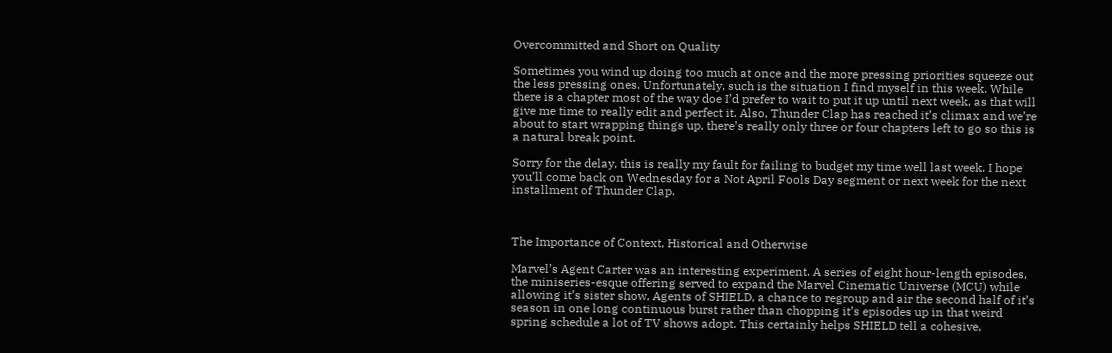Overcommitted and Short on Quality

Sometimes you wind up doing too much at once and the more pressing priorities squeeze out the less pressing ones. Unfortunately, such is the situation I find myself in this week. While there is a chapter most of the way doe I’d prefer to wait to put it up until next week, as that will give me time to really edit and perfect it. Also, Thunder Clap has reached it’s climax and we’re about to start wrapping things up, there’s really only three or four chapters left to go so this is a natural break point.

Sorry for the delay, this is really my fault for failing to budget my time well last week. I hope you’ll come back on Wednesday for a Not April Fools Day segment or next week for the next installment of Thunder Clap.



The Importance of Context, Historical and Otherwise

Marvel’s Agent Carter was an interesting experiment. A series of eight hour-length episodes, the miniseries-esque offering served to expand the Marvel Cinematic Universe (MCU) while allowing it’s sister show, Agents of SHIELD, a chance to regroup and air the second half of it’s season in one long continuous burst rather than chopping it’s episodes up in that weird spring schedule a lot of TV shows adopt. This certainly helps SHIELD tell a cohesive,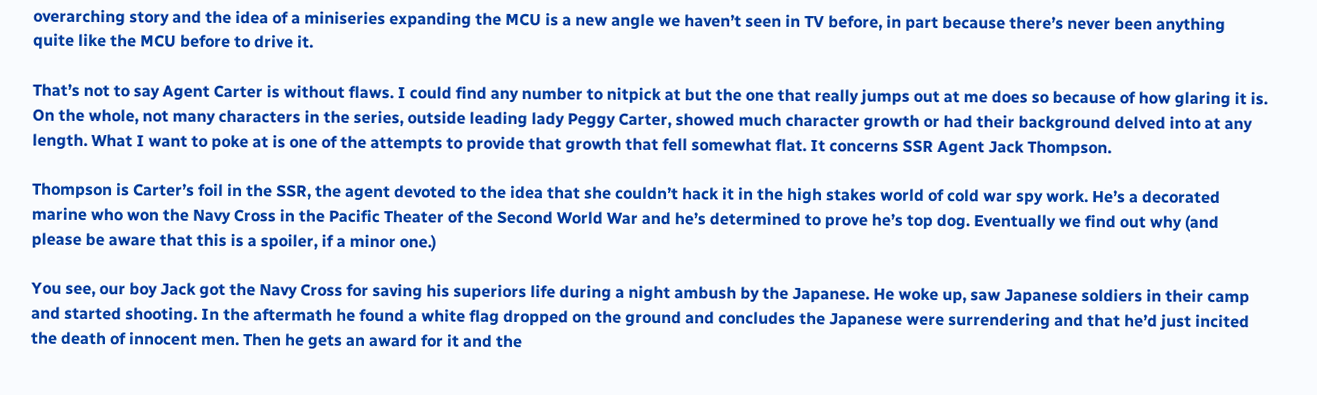overarching story and the idea of a miniseries expanding the MCU is a new angle we haven’t seen in TV before, in part because there’s never been anything quite like the MCU before to drive it.

That’s not to say Agent Carter is without flaws. I could find any number to nitpick at but the one that really jumps out at me does so because of how glaring it is. On the whole, not many characters in the series, outside leading lady Peggy Carter, showed much character growth or had their background delved into at any length. What I want to poke at is one of the attempts to provide that growth that fell somewhat flat. It concerns SSR Agent Jack Thompson.

Thompson is Carter’s foil in the SSR, the agent devoted to the idea that she couldn’t hack it in the high stakes world of cold war spy work. He’s a decorated marine who won the Navy Cross in the Pacific Theater of the Second World War and he’s determined to prove he’s top dog. Eventually we find out why (and please be aware that this is a spoiler, if a minor one.)

You see, our boy Jack got the Navy Cross for saving his superiors life during a night ambush by the Japanese. He woke up, saw Japanese soldiers in their camp and started shooting. In the aftermath he found a white flag dropped on the ground and concludes the Japanese were surrendering and that he’d just incited the death of innocent men. Then he gets an award for it and the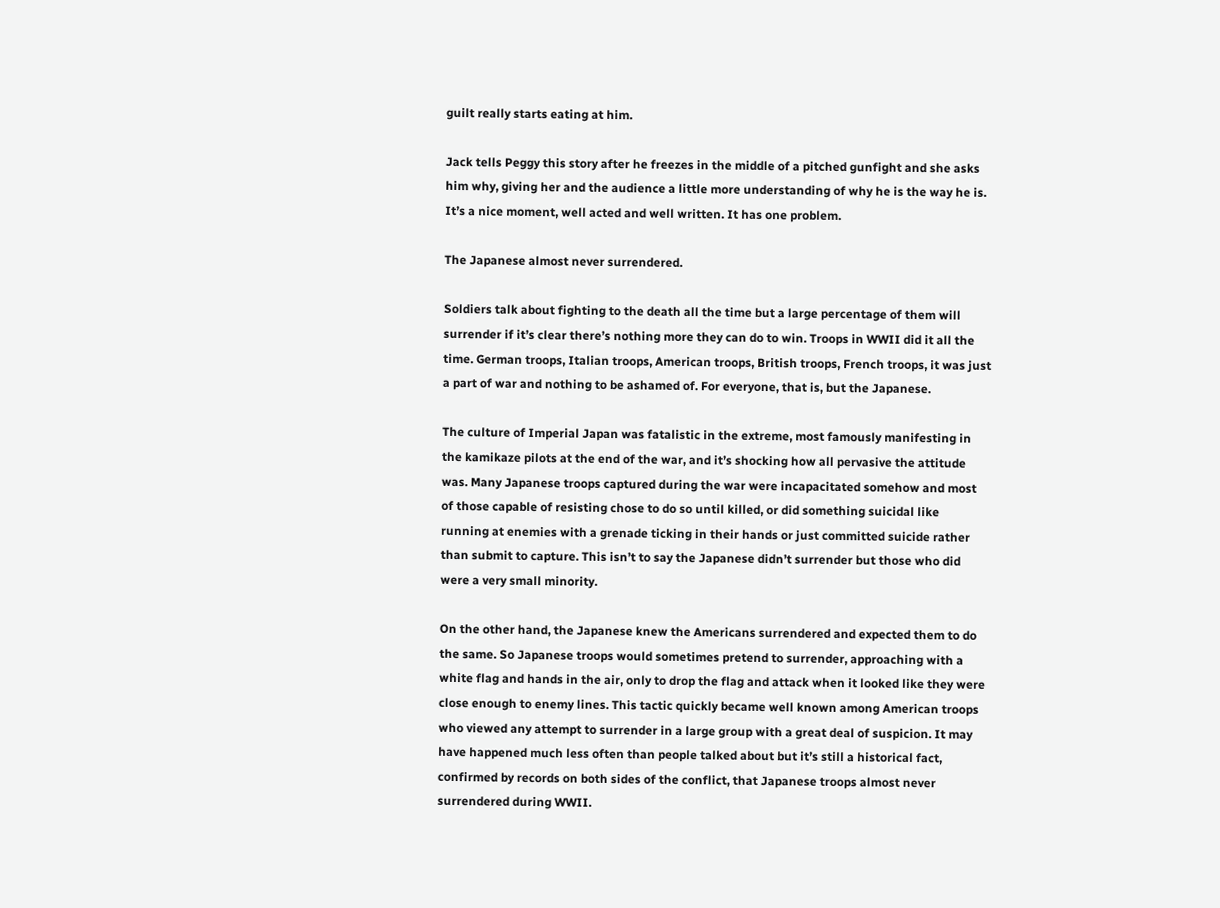guilt really starts eating at him.

Jack tells Peggy this story after he freezes in the middle of a pitched gunfight and she asks him why, giving her and the audience a little more understanding of why he is the way he is. It’s a nice moment, well acted and well written. It has one problem.

The Japanese almost never surrendered.

Soldiers talk about fighting to the death all the time but a large percentage of them will surrender if it’s clear there’s nothing more they can do to win. Troops in WWII did it all the time. German troops, Italian troops, American troops, British troops, French troops, it was just a part of war and nothing to be ashamed of. For everyone, that is, but the Japanese.

The culture of Imperial Japan was fatalistic in the extreme, most famously manifesting in the kamikaze pilots at the end of the war, and it’s shocking how all pervasive the attitude was. Many Japanese troops captured during the war were incapacitated somehow and most of those capable of resisting chose to do so until killed, or did something suicidal like running at enemies with a grenade ticking in their hands or just committed suicide rather than submit to capture. This isn’t to say the Japanese didn’t surrender but those who did were a very small minority.

On the other hand, the Japanese knew the Americans surrendered and expected them to do the same. So Japanese troops would sometimes pretend to surrender, approaching with a white flag and hands in the air, only to drop the flag and attack when it looked like they were close enough to enemy lines. This tactic quickly became well known among American troops who viewed any attempt to surrender in a large group with a great deal of suspicion. It may have happened much less often than people talked about but it’s still a historical fact, confirmed by records on both sides of the conflict, that Japanese troops almost never surrendered during WWII.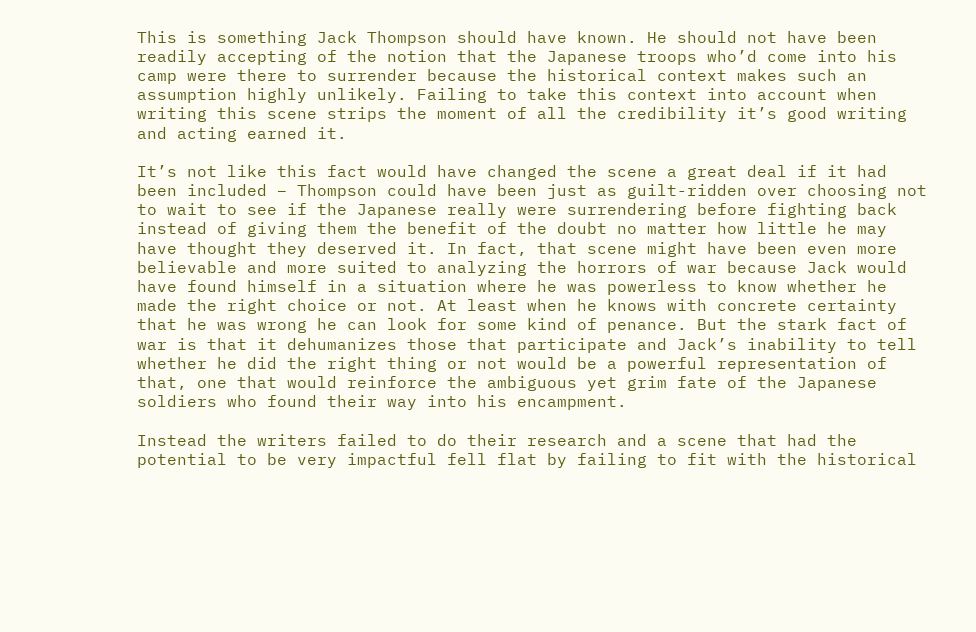This is something Jack Thompson should have known. He should not have been readily accepting of the notion that the Japanese troops who’d come into his camp were there to surrender because the historical context makes such an assumption highly unlikely. Failing to take this context into account when writing this scene strips the moment of all the credibility it’s good writing and acting earned it.

It’s not like this fact would have changed the scene a great deal if it had been included – Thompson could have been just as guilt-ridden over choosing not to wait to see if the Japanese really were surrendering before fighting back instead of giving them the benefit of the doubt no matter how little he may have thought they deserved it. In fact, that scene might have been even more believable and more suited to analyzing the horrors of war because Jack would have found himself in a situation where he was powerless to know whether he made the right choice or not. At least when he knows with concrete certainty that he was wrong he can look for some kind of penance. But the stark fact of war is that it dehumanizes those that participate and Jack’s inability to tell whether he did the right thing or not would be a powerful representation of that, one that would reinforce the ambiguous yet grim fate of the Japanese soldiers who found their way into his encampment.

Instead the writers failed to do their research and a scene that had the potential to be very impactful fell flat by failing to fit with the historical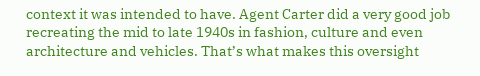context it was intended to have. Agent Carter did a very good job recreating the mid to late 1940s in fashion, culture and even architecture and vehicles. That’s what makes this oversight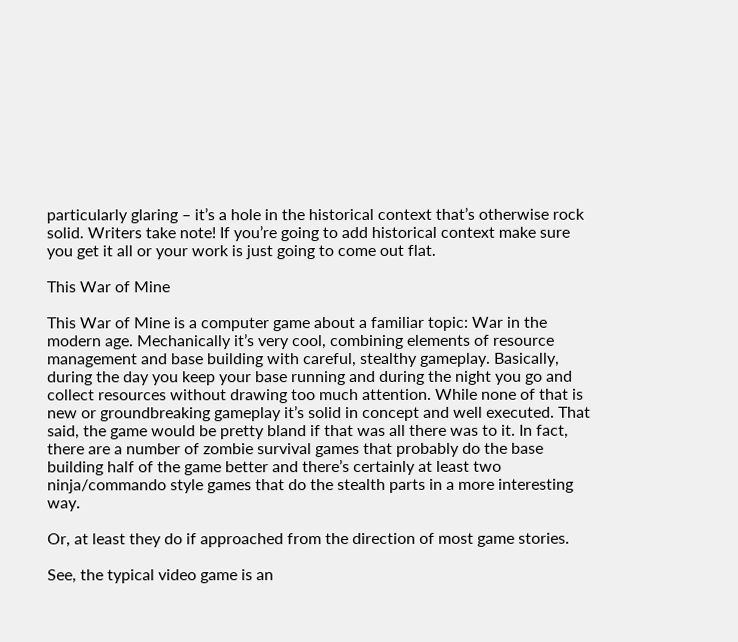particularly glaring – it’s a hole in the historical context that’s otherwise rock solid. Writers take note! If you’re going to add historical context make sure you get it all or your work is just going to come out flat.

This War of Mine

This War of Mine is a computer game about a familiar topic: War in the modern age. Mechanically it’s very cool, combining elements of resource management and base building with careful, stealthy gameplay. Basically, during the day you keep your base running and during the night you go and collect resources without drawing too much attention. While none of that is new or groundbreaking gameplay it’s solid in concept and well executed. That said, the game would be pretty bland if that was all there was to it. In fact, there are a number of zombie survival games that probably do the base building half of the game better and there’s certainly at least two ninja/commando style games that do the stealth parts in a more interesting way.

Or, at least they do if approached from the direction of most game stories.

See, the typical video game is an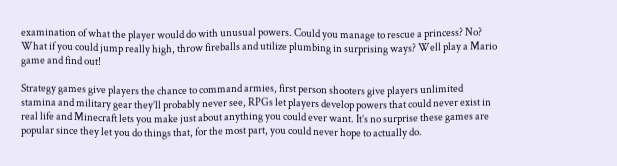examination of what the player would do with unusual powers. Could you manage to rescue a princess? No? What if you could jump really high, throw fireballs and utilize plumbing in surprising ways? Well play a Mario game and find out!

Strategy games give players the chance to command armies, first person shooters give players unlimited stamina and military gear they’ll probably never see, RPGs let players develop powers that could never exist in real life and Minecraft lets you make just about anything you could ever want. It’s no surprise these games are popular since they let you do things that, for the most part, you could never hope to actually do.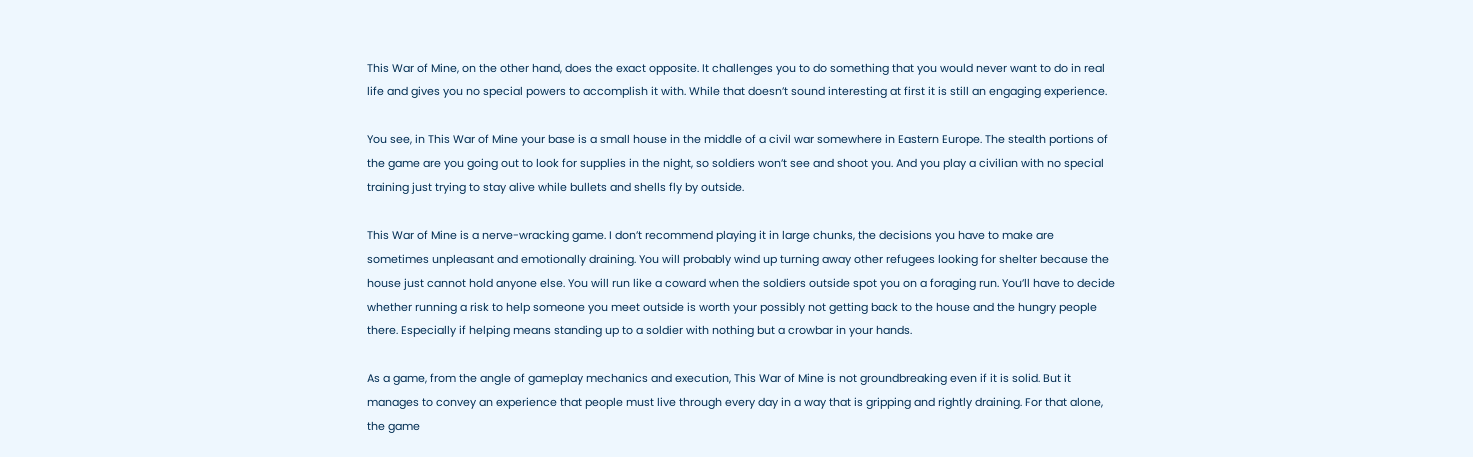This War of Mine, on the other hand, does the exact opposite. It challenges you to do something that you would never want to do in real life and gives you no special powers to accomplish it with. While that doesn’t sound interesting at first it is still an engaging experience.

You see, in This War of Mine your base is a small house in the middle of a civil war somewhere in Eastern Europe. The stealth portions of the game are you going out to look for supplies in the night, so soldiers won’t see and shoot you. And you play a civilian with no special training just trying to stay alive while bullets and shells fly by outside.

This War of Mine is a nerve-wracking game. I don’t recommend playing it in large chunks, the decisions you have to make are sometimes unpleasant and emotionally draining. You will probably wind up turning away other refugees looking for shelter because the house just cannot hold anyone else. You will run like a coward when the soldiers outside spot you on a foraging run. You’ll have to decide whether running a risk to help someone you meet outside is worth your possibly not getting back to the house and the hungry people there. Especially if helping means standing up to a soldier with nothing but a crowbar in your hands.

As a game, from the angle of gameplay mechanics and execution, This War of Mine is not groundbreaking even if it is solid. But it manages to convey an experience that people must live through every day in a way that is gripping and rightly draining. For that alone, the game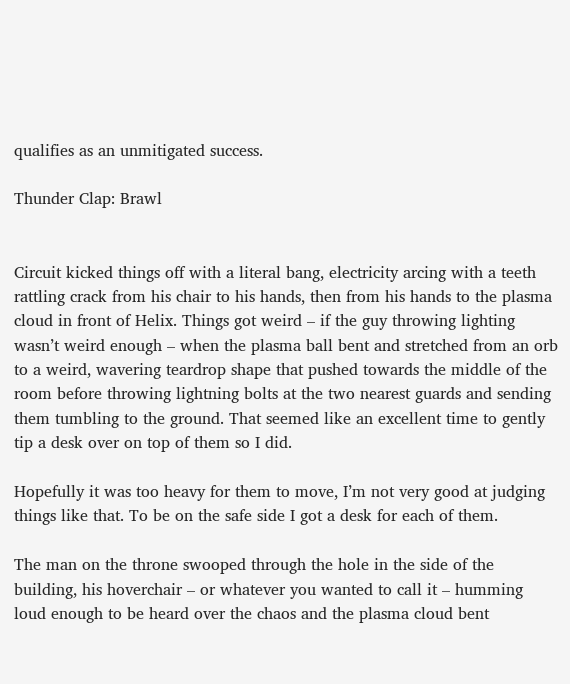qualifies as an unmitigated success.

Thunder Clap: Brawl


Circuit kicked things off with a literal bang, electricity arcing with a teeth rattling crack from his chair to his hands, then from his hands to the plasma cloud in front of Helix. Things got weird – if the guy throwing lighting wasn’t weird enough – when the plasma ball bent and stretched from an orb to a weird, wavering teardrop shape that pushed towards the middle of the room before throwing lightning bolts at the two nearest guards and sending them tumbling to the ground. That seemed like an excellent time to gently tip a desk over on top of them so I did.

Hopefully it was too heavy for them to move, I’m not very good at judging things like that. To be on the safe side I got a desk for each of them.

The man on the throne swooped through the hole in the side of the building, his hoverchair – or whatever you wanted to call it – humming loud enough to be heard over the chaos and the plasma cloud bent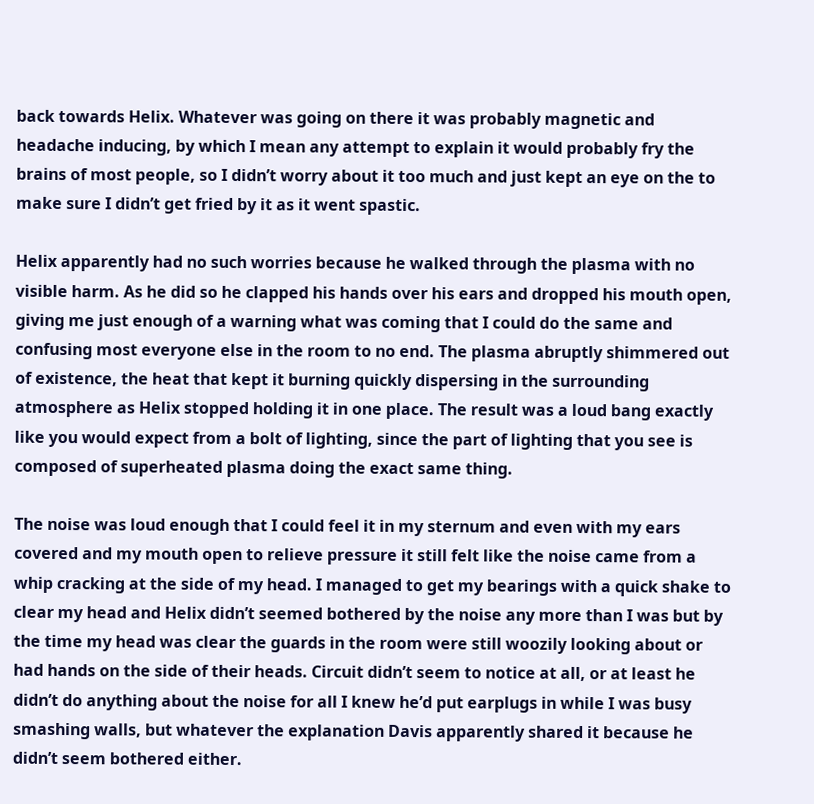back towards Helix. Whatever was going on there it was probably magnetic and headache inducing, by which I mean any attempt to explain it would probably fry the brains of most people, so I didn’t worry about it too much and just kept an eye on the to make sure I didn’t get fried by it as it went spastic.

Helix apparently had no such worries because he walked through the plasma with no visible harm. As he did so he clapped his hands over his ears and dropped his mouth open, giving me just enough of a warning what was coming that I could do the same and confusing most everyone else in the room to no end. The plasma abruptly shimmered out of existence, the heat that kept it burning quickly dispersing in the surrounding atmosphere as Helix stopped holding it in one place. The result was a loud bang exactly like you would expect from a bolt of lighting, since the part of lighting that you see is composed of superheated plasma doing the exact same thing.

The noise was loud enough that I could feel it in my sternum and even with my ears covered and my mouth open to relieve pressure it still felt like the noise came from a whip cracking at the side of my head. I managed to get my bearings with a quick shake to clear my head and Helix didn’t seemed bothered by the noise any more than I was but by the time my head was clear the guards in the room were still woozily looking about or had hands on the side of their heads. Circuit didn’t seem to notice at all, or at least he didn’t do anything about the noise for all I knew he’d put earplugs in while I was busy smashing walls, but whatever the explanation Davis apparently shared it because he didn’t seem bothered either.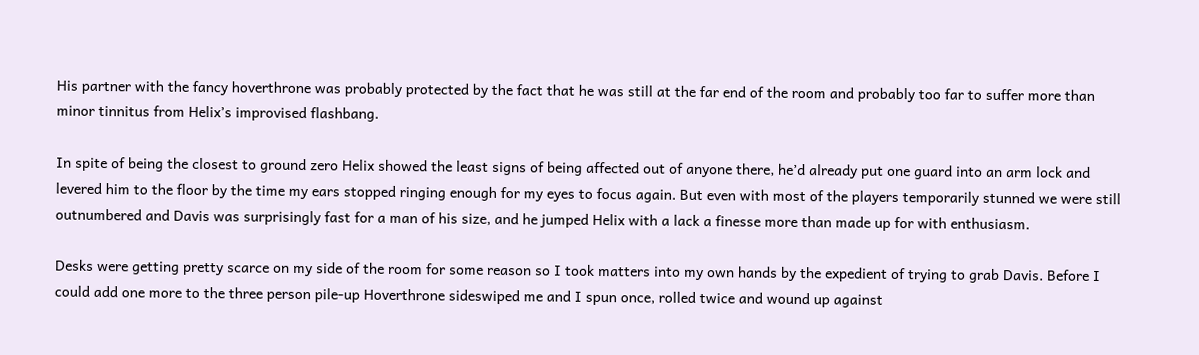His partner with the fancy hoverthrone was probably protected by the fact that he was still at the far end of the room and probably too far to suffer more than minor tinnitus from Helix’s improvised flashbang.

In spite of being the closest to ground zero Helix showed the least signs of being affected out of anyone there, he’d already put one guard into an arm lock and levered him to the floor by the time my ears stopped ringing enough for my eyes to focus again. But even with most of the players temporarily stunned we were still outnumbered and Davis was surprisingly fast for a man of his size, and he jumped Helix with a lack a finesse more than made up for with enthusiasm.

Desks were getting pretty scarce on my side of the room for some reason so I took matters into my own hands by the expedient of trying to grab Davis. Before I could add one more to the three person pile-up Hoverthrone sideswiped me and I spun once, rolled twice and wound up against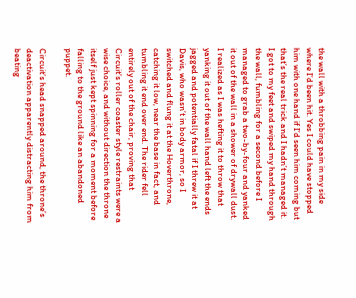the wall with a throbbing pain in my side where I’d been hit. Yes I could have stopped him with one hand if I’d seen him coming but that’s the real trick and I hadn’t managed it. I got to my feet and swiped my hand through the wall, fumbling for a second before I managed to grab a two-by-four and yanked it out of the wall in a shower of drywall dust. I realized as I was hefting it to throw that yanking it out of the wall hand left the ends jagged and potentially fatal if I threw it at Davis, who wasn’t in body armor, so I switched and flung it at the Hoverthrone, catching it low, near the base in fact, and tumbling it end over end. The rider fell entirely out of the chair, proving that Circuit’s roller coaster style restraints were a wise choice, and without direction the throne itself just kept spinning for a moment before falling to the ground like an abandoned puppet.

Circuit’s head snapped around, the throne’s deactivation apparently distracting him from beating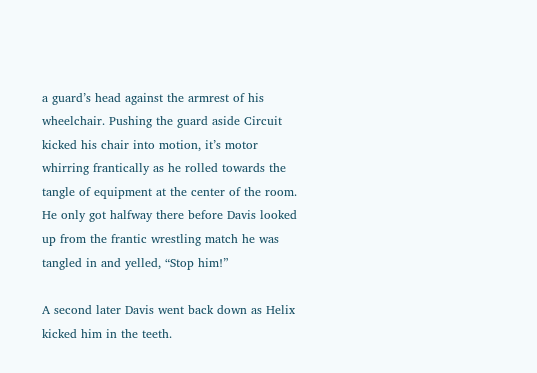a guard’s head against the armrest of his wheelchair. Pushing the guard aside Circuit kicked his chair into motion, it’s motor whirring frantically as he rolled towards the tangle of equipment at the center of the room. He only got halfway there before Davis looked up from the frantic wrestling match he was tangled in and yelled, “Stop him!”

A second later Davis went back down as Helix kicked him in the teeth.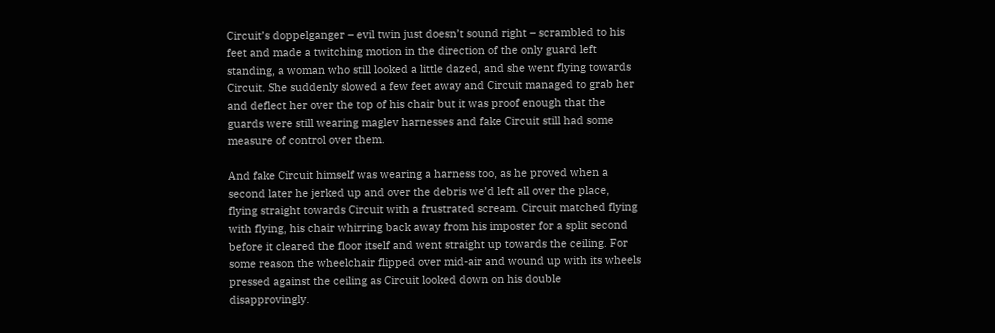Circuit’s doppelganger – evil twin just doesn’t sound right – scrambled to his feet and made a twitching motion in the direction of the only guard left standing, a woman who still looked a little dazed, and she went flying towards Circuit. She suddenly slowed a few feet away and Circuit managed to grab her and deflect her over the top of his chair but it was proof enough that the guards were still wearing maglev harnesses and fake Circuit still had some measure of control over them.

And fake Circuit himself was wearing a harness too, as he proved when a second later he jerked up and over the debris we’d left all over the place, flying straight towards Circuit with a frustrated scream. Circuit matched flying with flying, his chair whirring back away from his imposter for a split second before it cleared the floor itself and went straight up towards the ceiling. For some reason the wheelchair flipped over mid-air and wound up with its wheels pressed against the ceiling as Circuit looked down on his double disapprovingly.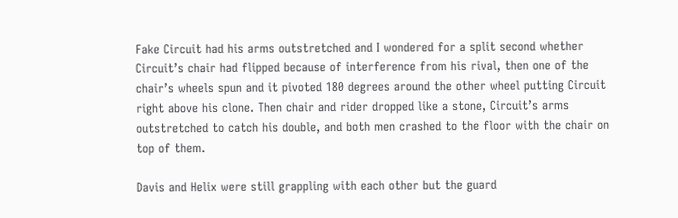Fake Circuit had his arms outstretched and I wondered for a split second whether Circuit’s chair had flipped because of interference from his rival, then one of the chair’s wheels spun and it pivoted 180 degrees around the other wheel putting Circuit right above his clone. Then chair and rider dropped like a stone, Circuit’s arms outstretched to catch his double, and both men crashed to the floor with the chair on top of them.

Davis and Helix were still grappling with each other but the guard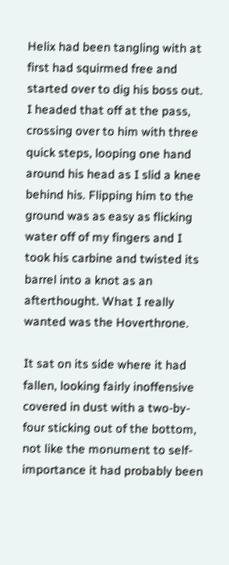Helix had been tangling with at first had squirmed free and started over to dig his boss out. I headed that off at the pass, crossing over to him with three quick steps, looping one hand around his head as I slid a knee behind his. Flipping him to the ground was as easy as flicking water off of my fingers and I took his carbine and twisted its barrel into a knot as an afterthought. What I really wanted was the Hoverthrone.

It sat on its side where it had fallen, looking fairly inoffensive covered in dust with a two-by-four sticking out of the bottom, not like the monument to self-importance it had probably been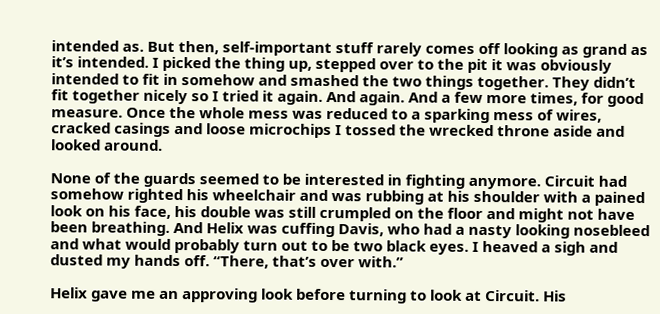intended as. But then, self-important stuff rarely comes off looking as grand as it’s intended. I picked the thing up, stepped over to the pit it was obviously intended to fit in somehow and smashed the two things together. They didn’t fit together nicely so I tried it again. And again. And a few more times, for good measure. Once the whole mess was reduced to a sparking mess of wires, cracked casings and loose microchips I tossed the wrecked throne aside and looked around.

None of the guards seemed to be interested in fighting anymore. Circuit had somehow righted his wheelchair and was rubbing at his shoulder with a pained look on his face, his double was still crumpled on the floor and might not have been breathing. And Helix was cuffing Davis, who had a nasty looking nosebleed and what would probably turn out to be two black eyes. I heaved a sigh and dusted my hands off. “There, that’s over with.”

Helix gave me an approving look before turning to look at Circuit. His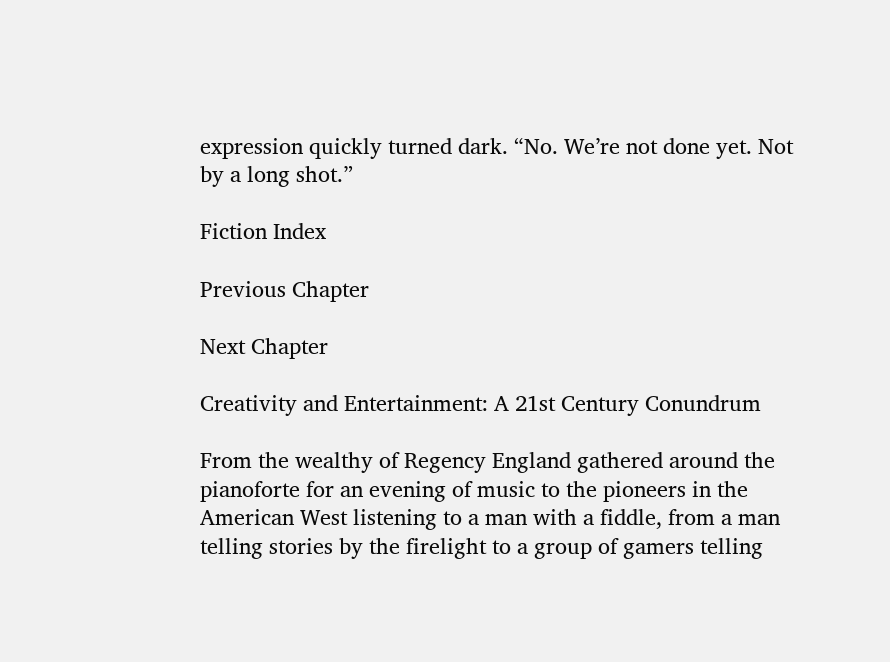expression quickly turned dark. “No. We’re not done yet. Not by a long shot.”

Fiction Index

Previous Chapter

Next Chapter

Creativity and Entertainment: A 21st Century Conundrum

From the wealthy of Regency England gathered around the pianoforte for an evening of music to the pioneers in the American West listening to a man with a fiddle, from a man telling stories by the firelight to a group of gamers telling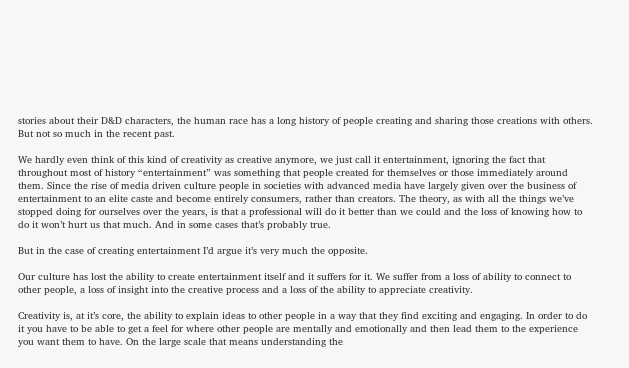stories about their D&D characters, the human race has a long history of people creating and sharing those creations with others. But not so much in the recent past.

We hardly even think of this kind of creativity as creative anymore, we just call it entertainment, ignoring the fact that throughout most of history “entertainment” was something that people created for themselves or those immediately around them. Since the rise of media driven culture people in societies with advanced media have largely given over the business of entertainment to an elite caste and become entirely consumers, rather than creators. The theory, as with all the things we’ve stopped doing for ourselves over the years, is that a professional will do it better than we could and the loss of knowing how to do it won’t hurt us that much. And in some cases that’s probably true.

But in the case of creating entertainment I’d argue it’s very much the opposite.

Our culture has lost the ability to create entertainment itself and it suffers for it. We suffer from a loss of ability to connect to other people, a loss of insight into the creative process and a loss of the ability to appreciate creativity.

Creativity is, at it’s core, the ability to explain ideas to other people in a way that they find exciting and engaging. In order to do it you have to be able to get a feel for where other people are mentally and emotionally and then lead them to the experience you want them to have. On the large scale that means understanding the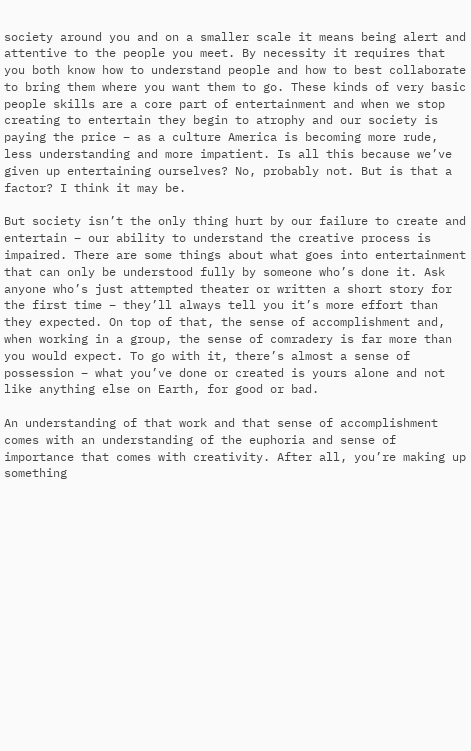society around you and on a smaller scale it means being alert and attentive to the people you meet. By necessity it requires that you both know how to understand people and how to best collaborate to bring them where you want them to go. These kinds of very basic people skills are a core part of entertainment and when we stop creating to entertain they begin to atrophy and our society is paying the price – as a culture America is becoming more rude, less understanding and more impatient. Is all this because we’ve given up entertaining ourselves? No, probably not. But is that a factor? I think it may be.

But society isn’t the only thing hurt by our failure to create and entertain – our ability to understand the creative process is impaired. There are some things about what goes into entertainment that can only be understood fully by someone who’s done it. Ask anyone who’s just attempted theater or written a short story for the first time – they’ll always tell you it’s more effort than they expected. On top of that, the sense of accomplishment and, when working in a group, the sense of comradery is far more than you would expect. To go with it, there’s almost a sense of possession – what you’ve done or created is yours alone and not like anything else on Earth, for good or bad.

An understanding of that work and that sense of accomplishment comes with an understanding of the euphoria and sense of importance that comes with creativity. After all, you’re making up something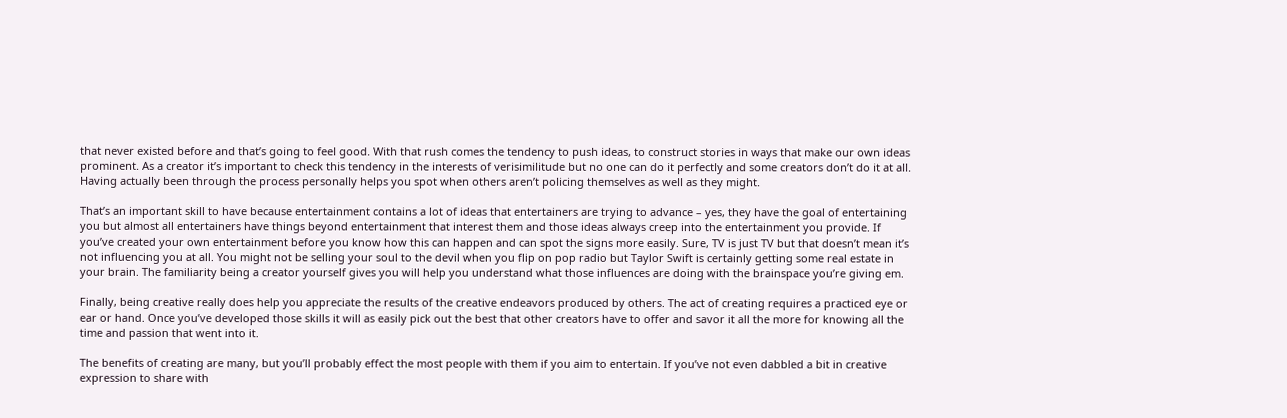that never existed before and that’s going to feel good. With that rush comes the tendency to push ideas, to construct stories in ways that make our own ideas prominent. As a creator it’s important to check this tendency in the interests of verisimilitude but no one can do it perfectly and some creators don’t do it at all. Having actually been through the process personally helps you spot when others aren’t policing themselves as well as they might.

That’s an important skill to have because entertainment contains a lot of ideas that entertainers are trying to advance – yes, they have the goal of entertaining you but almost all entertainers have things beyond entertainment that interest them and those ideas always creep into the entertainment you provide. If you’ve created your own entertainment before you know how this can happen and can spot the signs more easily. Sure, TV is just TV but that doesn’t mean it’s not influencing you at all. You might not be selling your soul to the devil when you flip on pop radio but Taylor Swift is certainly getting some real estate in your brain. The familiarity being a creator yourself gives you will help you understand what those influences are doing with the brainspace you’re giving em.

Finally, being creative really does help you appreciate the results of the creative endeavors produced by others. The act of creating requires a practiced eye or ear or hand. Once you’ve developed those skills it will as easily pick out the best that other creators have to offer and savor it all the more for knowing all the time and passion that went into it.

The benefits of creating are many, but you’ll probably effect the most people with them if you aim to entertain. If you’ve not even dabbled a bit in creative expression to share with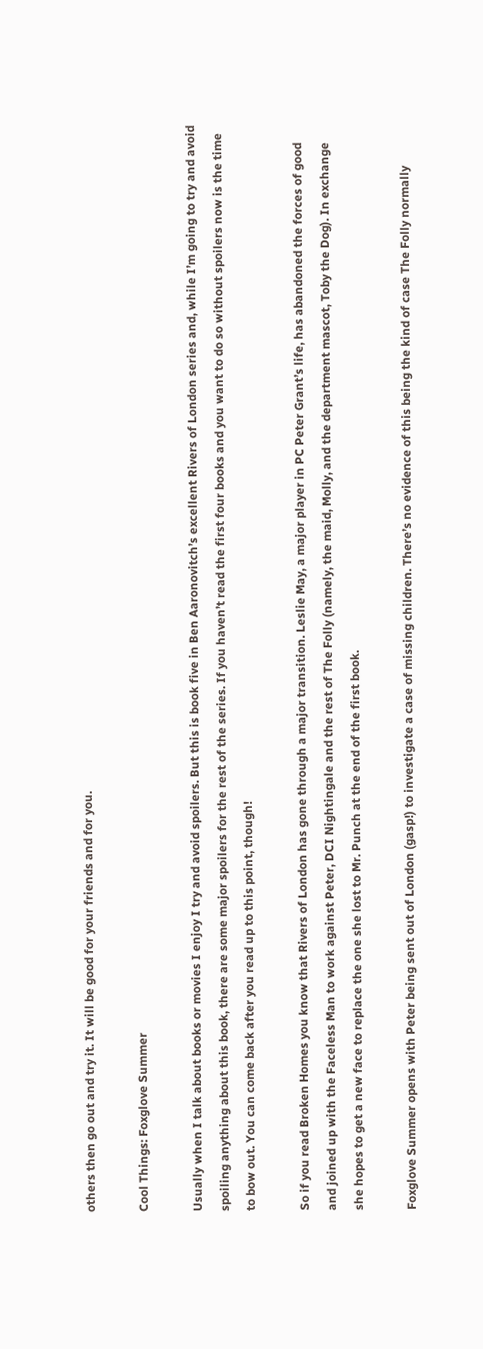others then go out and try it. It will be good for your friends and for you.

Cool Things: Foxglove Summer

Usually when I talk about books or movies I enjoy I try and avoid spoilers. But this is book five in Ben Aaronovitch’s excellent Rivers of London series and, while I’m going to try and avoid spoiling anything about this book, there are some major spoilers for the rest of the series. If you haven’t read the first four books and you want to do so without spoilers now is the time to bow out. You can come back after you read up to this point, though!

So if you read Broken Homes you know that Rivers of London has gone through a major transition. Leslie May, a major player in PC Peter Grant’s life, has abandoned the forces of good and joined up with the Faceless Man to work against Peter, DCI Nightingale and the rest of The Folly (namely, the maid, Molly, and the department mascot, Toby the Dog). In exchange she hopes to get a new face to replace the one she lost to Mr. Punch at the end of the first book.

Foxglove Summer opens with Peter being sent out of London (gasp!) to investigate a case of missing children. There’s no evidence of this being the kind of case The Folly normally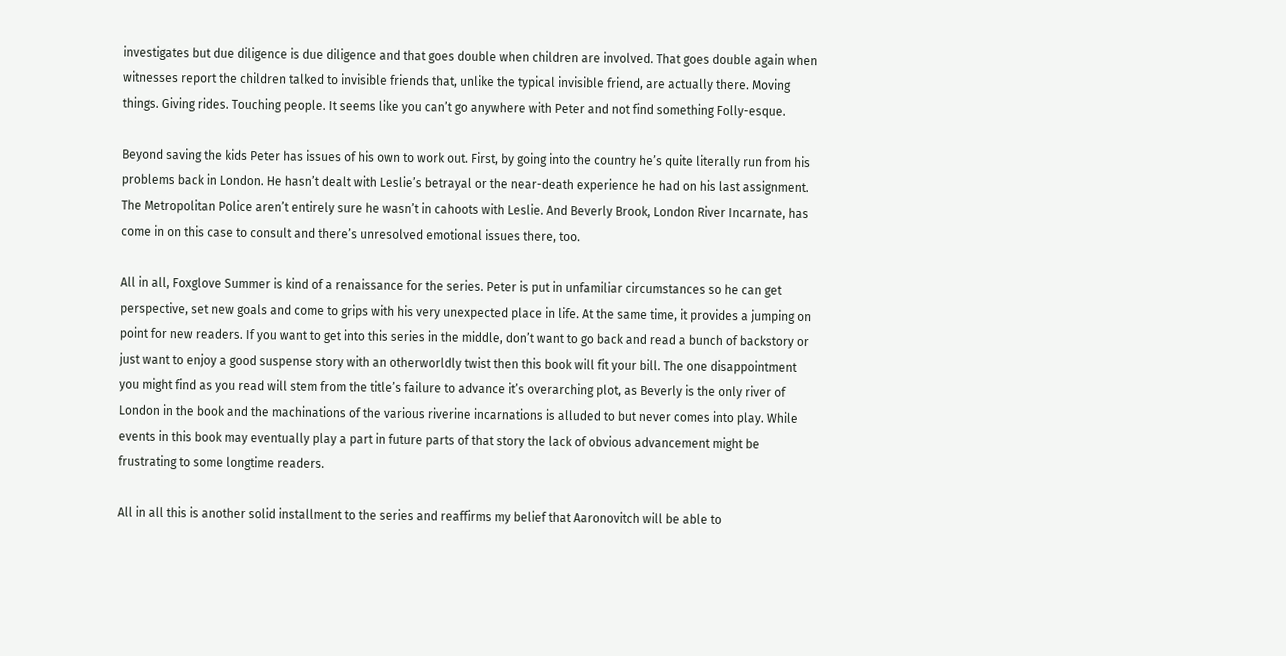investigates but due diligence is due diligence and that goes double when children are involved. That goes double again when witnesses report the children talked to invisible friends that, unlike the typical invisible friend, are actually there. Moving things. Giving rides. Touching people. It seems like you can’t go anywhere with Peter and not find something Folly-esque.

Beyond saving the kids Peter has issues of his own to work out. First, by going into the country he’s quite literally run from his problems back in London. He hasn’t dealt with Leslie’s betrayal or the near-death experience he had on his last assignment. The Metropolitan Police aren’t entirely sure he wasn’t in cahoots with Leslie. And Beverly Brook, London River Incarnate, has come in on this case to consult and there’s unresolved emotional issues there, too.

All in all, Foxglove Summer is kind of a renaissance for the series. Peter is put in unfamiliar circumstances so he can get perspective, set new goals and come to grips with his very unexpected place in life. At the same time, it provides a jumping on point for new readers. If you want to get into this series in the middle, don’t want to go back and read a bunch of backstory or just want to enjoy a good suspense story with an otherworldly twist then this book will fit your bill. The one disappointment you might find as you read will stem from the title’s failure to advance it’s overarching plot, as Beverly is the only river of London in the book and the machinations of the various riverine incarnations is alluded to but never comes into play. While events in this book may eventually play a part in future parts of that story the lack of obvious advancement might be frustrating to some longtime readers.

All in all this is another solid installment to the series and reaffirms my belief that Aaronovitch will be able to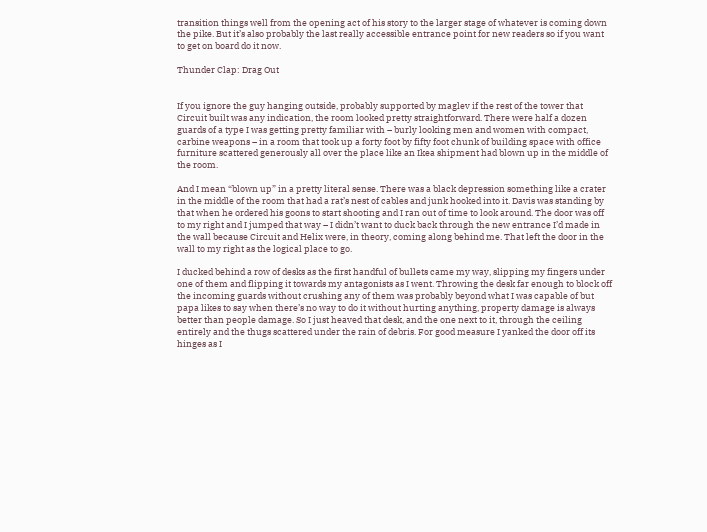transition things well from the opening act of his story to the larger stage of whatever is coming down the pike. But it’s also probably the last really accessible entrance point for new readers so if you want to get on board do it now.

Thunder Clap: Drag Out


If you ignore the guy hanging outside, probably supported by maglev if the rest of the tower that Circuit built was any indication, the room looked pretty straightforward. There were half a dozen guards of a type I was getting pretty familiar with – burly looking men and women with compact, carbine weapons – in a room that took up a forty foot by fifty foot chunk of building space with office furniture scattered generously all over the place like an Ikea shipment had blown up in the middle of the room.

And I mean “blown up” in a pretty literal sense. There was a black depression something like a crater in the middle of the room that had a rat’s nest of cables and junk hooked into it. Davis was standing by that when he ordered his goons to start shooting and I ran out of time to look around. The door was off to my right and I jumped that way – I didn’t want to duck back through the new entrance I’d made in the wall because Circuit and Helix were, in theory, coming along behind me. That left the door in the wall to my right as the logical place to go.

I ducked behind a row of desks as the first handful of bullets came my way, slipping my fingers under one of them and flipping it towards my antagonists as I went. Throwing the desk far enough to block off the incoming guards without crushing any of them was probably beyond what I was capable of but papa likes to say when there’s no way to do it without hurting anything, property damage is always better than people damage. So I just heaved that desk, and the one next to it, through the ceiling entirely and the thugs scattered under the rain of debris. For good measure I yanked the door off its hinges as I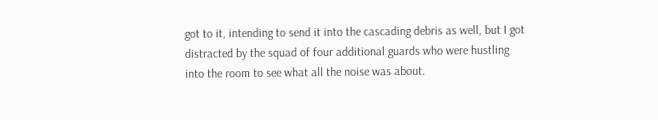got to it, intending to send it into the cascading debris as well, but I got distracted by the squad of four additional guards who were hustling into the room to see what all the noise was about.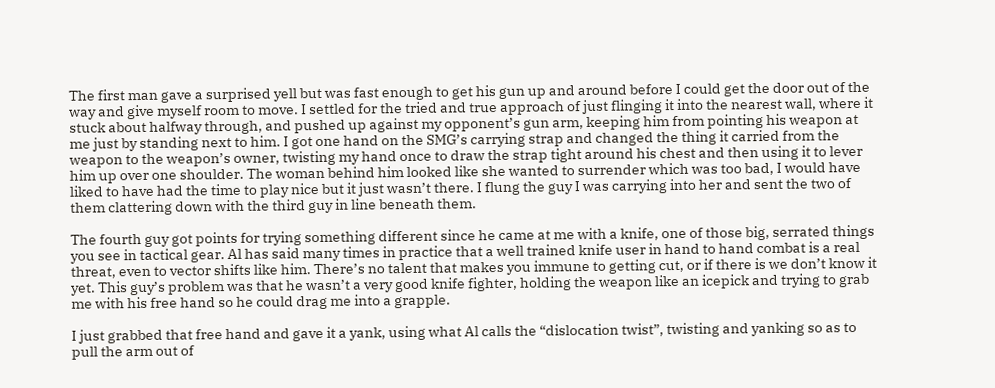The first man gave a surprised yell but was fast enough to get his gun up and around before I could get the door out of the way and give myself room to move. I settled for the tried and true approach of just flinging it into the nearest wall, where it stuck about halfway through, and pushed up against my opponent’s gun arm, keeping him from pointing his weapon at me just by standing next to him. I got one hand on the SMG’s carrying strap and changed the thing it carried from the weapon to the weapon’s owner, twisting my hand once to draw the strap tight around his chest and then using it to lever him up over one shoulder. The woman behind him looked like she wanted to surrender which was too bad, I would have liked to have had the time to play nice but it just wasn’t there. I flung the guy I was carrying into her and sent the two of them clattering down with the third guy in line beneath them.

The fourth guy got points for trying something different since he came at me with a knife, one of those big, serrated things you see in tactical gear. Al has said many times in practice that a well trained knife user in hand to hand combat is a real threat, even to vector shifts like him. There’s no talent that makes you immune to getting cut, or if there is we don’t know it yet. This guy’s problem was that he wasn’t a very good knife fighter, holding the weapon like an icepick and trying to grab me with his free hand so he could drag me into a grapple.

I just grabbed that free hand and gave it a yank, using what Al calls the “dislocation twist”, twisting and yanking so as to pull the arm out of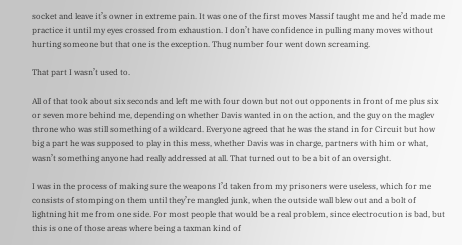socket and leave it’s owner in extreme pain. It was one of the first moves Massif taught me and he’d made me practice it until my eyes crossed from exhaustion. I don’t have confidence in pulling many moves without hurting someone but that one is the exception. Thug number four went down screaming.

That part I wasn’t used to.

All of that took about six seconds and left me with four down but not out opponents in front of me plus six or seven more behind me, depending on whether Davis wanted in on the action, and the guy on the maglev throne who was still something of a wildcard. Everyone agreed that he was the stand in for Circuit but how big a part he was supposed to play in this mess, whether Davis was in charge, partners with him or what, wasn’t something anyone had really addressed at all. That turned out to be a bit of an oversight.

I was in the process of making sure the weapons I’d taken from my prisoners were useless, which for me consists of stomping on them until they’re mangled junk, when the outside wall blew out and a bolt of lightning hit me from one side. For most people that would be a real problem, since electrocution is bad, but this is one of those areas where being a taxman kind of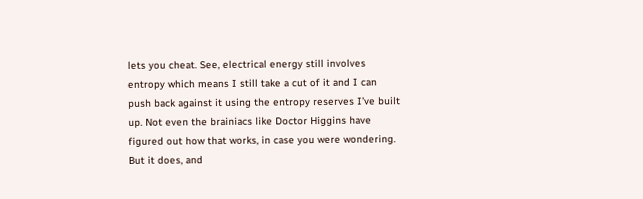lets you cheat. See, electrical energy still involves entropy which means I still take a cut of it and I can push back against it using the entropy reserves I’ve built up. Not even the brainiacs like Doctor Higgins have figured out how that works, in case you were wondering. But it does, and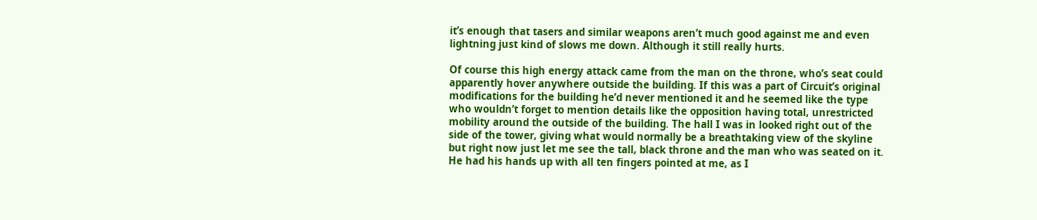it’s enough that tasers and similar weapons aren’t much good against me and even lightning just kind of slows me down. Although it still really hurts.

Of course this high energy attack came from the man on the throne, who’s seat could apparently hover anywhere outside the building. If this was a part of Circuit’s original modifications for the building he’d never mentioned it and he seemed like the type who wouldn’t forget to mention details like the opposition having total, unrestricted mobility around the outside of the building. The hall I was in looked right out of the side of the tower, giving what would normally be a breathtaking view of the skyline but right now just let me see the tall, black throne and the man who was seated on it. He had his hands up with all ten fingers pointed at me, as I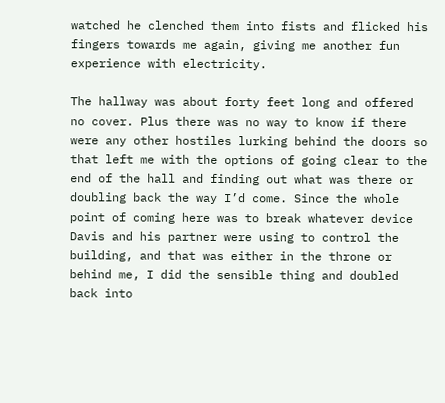watched he clenched them into fists and flicked his fingers towards me again, giving me another fun experience with electricity.

The hallway was about forty feet long and offered no cover. Plus there was no way to know if there were any other hostiles lurking behind the doors so that left me with the options of going clear to the end of the hall and finding out what was there or doubling back the way I’d come. Since the whole point of coming here was to break whatever device Davis and his partner were using to control the building, and that was either in the throne or behind me, I did the sensible thing and doubled back into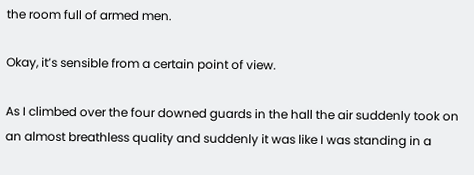the room full of armed men.

Okay, it’s sensible from a certain point of view.

As I climbed over the four downed guards in the hall the air suddenly took on an almost breathless quality and suddenly it was like I was standing in a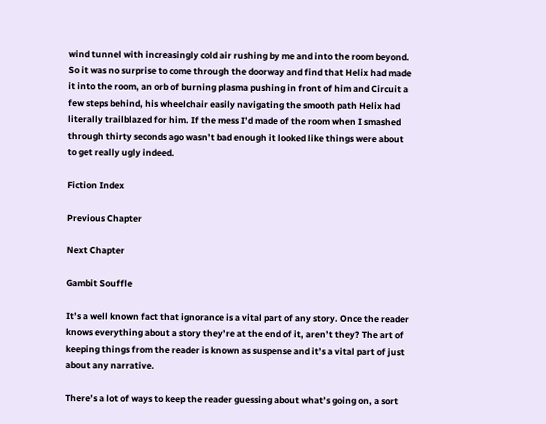wind tunnel with increasingly cold air rushing by me and into the room beyond. So it was no surprise to come through the doorway and find that Helix had made it into the room, an orb of burning plasma pushing in front of him and Circuit a few steps behind, his wheelchair easily navigating the smooth path Helix had literally trailblazed for him. If the mess I’d made of the room when I smashed through thirty seconds ago wasn’t bad enough it looked like things were about to get really ugly indeed.

Fiction Index

Previous Chapter

Next Chapter

Gambit Souffle

It’s a well known fact that ignorance is a vital part of any story. Once the reader knows everything about a story they’re at the end of it, aren’t they? The art of keeping things from the reader is known as suspense and it’s a vital part of just about any narrative.

There’s a lot of ways to keep the reader guessing about what’s going on, a sort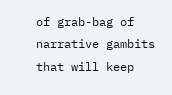of grab-bag of narrative gambits that will keep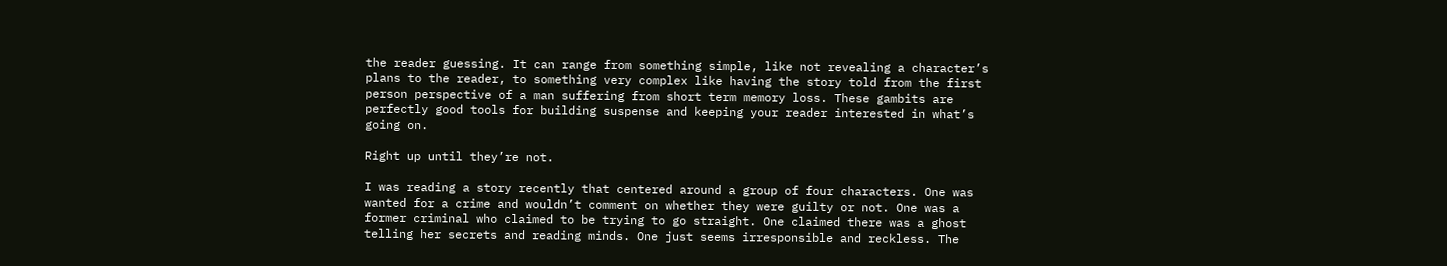the reader guessing. It can range from something simple, like not revealing a character’s plans to the reader, to something very complex like having the story told from the first person perspective of a man suffering from short term memory loss. These gambits are perfectly good tools for building suspense and keeping your reader interested in what’s going on.

Right up until they’re not.

I was reading a story recently that centered around a group of four characters. One was wanted for a crime and wouldn’t comment on whether they were guilty or not. One was a former criminal who claimed to be trying to go straight. One claimed there was a ghost telling her secrets and reading minds. One just seems irresponsible and reckless. The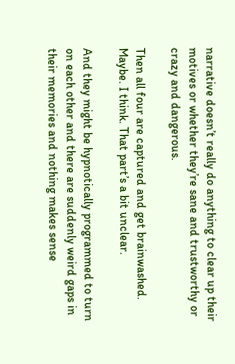narrative doesn’t really do anything to clear up their motives or whether they’re sane and trustworthy or crazy and dangerous.

Then all four are captured and get brainwashed. Maybe. I think. That part’s a bit unclear.

And they might be hypnotically programmed to turn on each other and there are suddenly weird gaps in their memories and nothing makes sense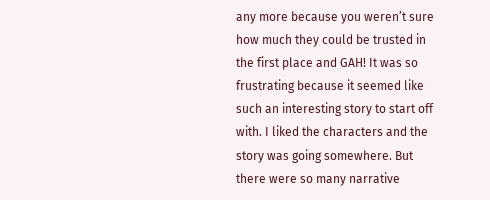any more because you weren’t sure how much they could be trusted in the first place and GAH! It was so frustrating because it seemed like such an interesting story to start off with. I liked the characters and the story was going somewhere. But there were so many narrative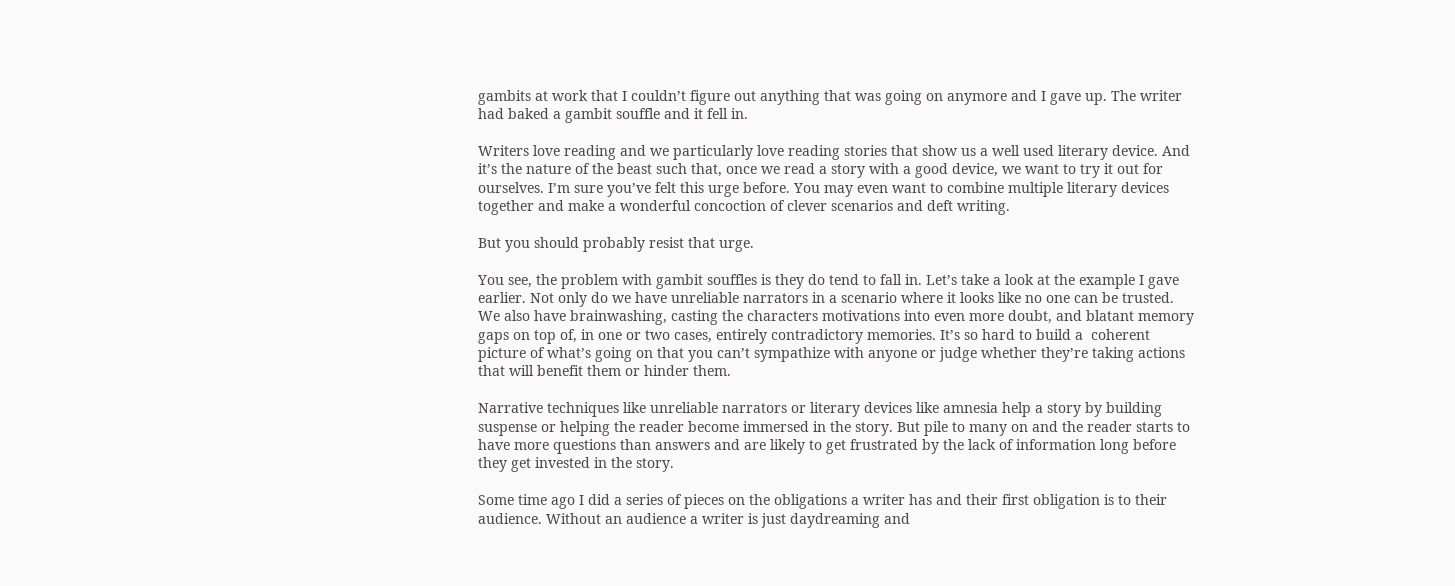gambits at work that I couldn’t figure out anything that was going on anymore and I gave up. The writer had baked a gambit souffle and it fell in.

Writers love reading and we particularly love reading stories that show us a well used literary device. And it’s the nature of the beast such that, once we read a story with a good device, we want to try it out for ourselves. I’m sure you’ve felt this urge before. You may even want to combine multiple literary devices together and make a wonderful concoction of clever scenarios and deft writing.

But you should probably resist that urge.

You see, the problem with gambit souffles is they do tend to fall in. Let’s take a look at the example I gave earlier. Not only do we have unreliable narrators in a scenario where it looks like no one can be trusted. We also have brainwashing, casting the characters motivations into even more doubt, and blatant memory gaps on top of, in one or two cases, entirely contradictory memories. It’s so hard to build a  coherent picture of what’s going on that you can’t sympathize with anyone or judge whether they’re taking actions that will benefit them or hinder them.

Narrative techniques like unreliable narrators or literary devices like amnesia help a story by building suspense or helping the reader become immersed in the story. But pile to many on and the reader starts to have more questions than answers and are likely to get frustrated by the lack of information long before they get invested in the story.

Some time ago I did a series of pieces on the obligations a writer has and their first obligation is to their audience. Without an audience a writer is just daydreaming and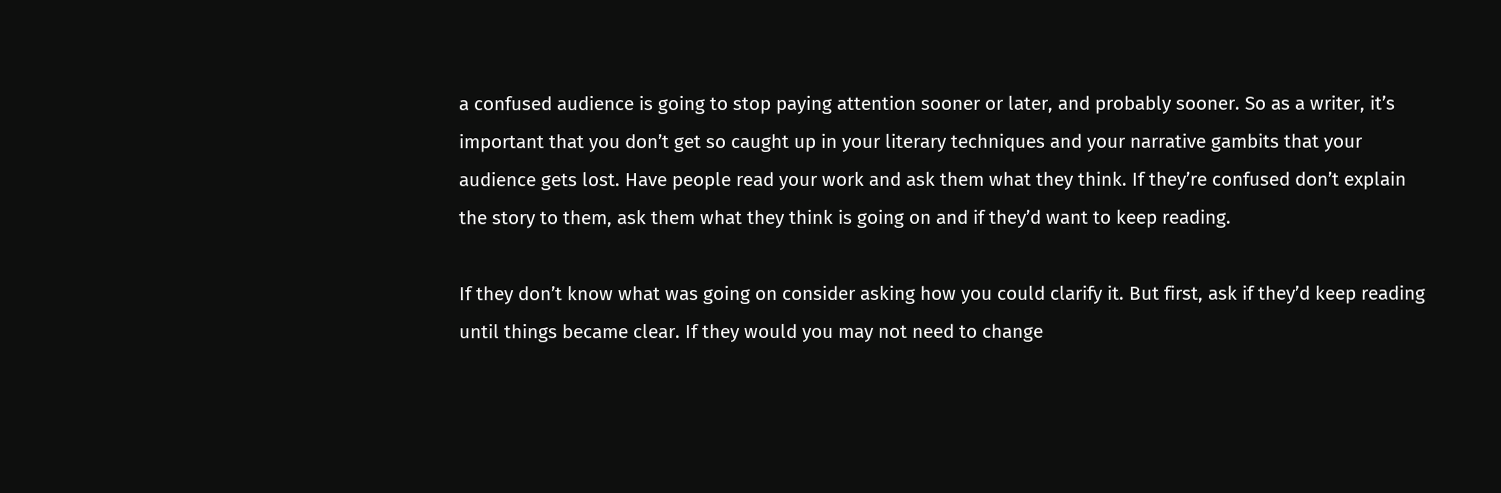a confused audience is going to stop paying attention sooner or later, and probably sooner. So as a writer, it’s important that you don’t get so caught up in your literary techniques and your narrative gambits that your audience gets lost. Have people read your work and ask them what they think. If they’re confused don’t explain the story to them, ask them what they think is going on and if they’d want to keep reading.

If they don’t know what was going on consider asking how you could clarify it. But first, ask if they’d keep reading until things became clear. If they would you may not need to change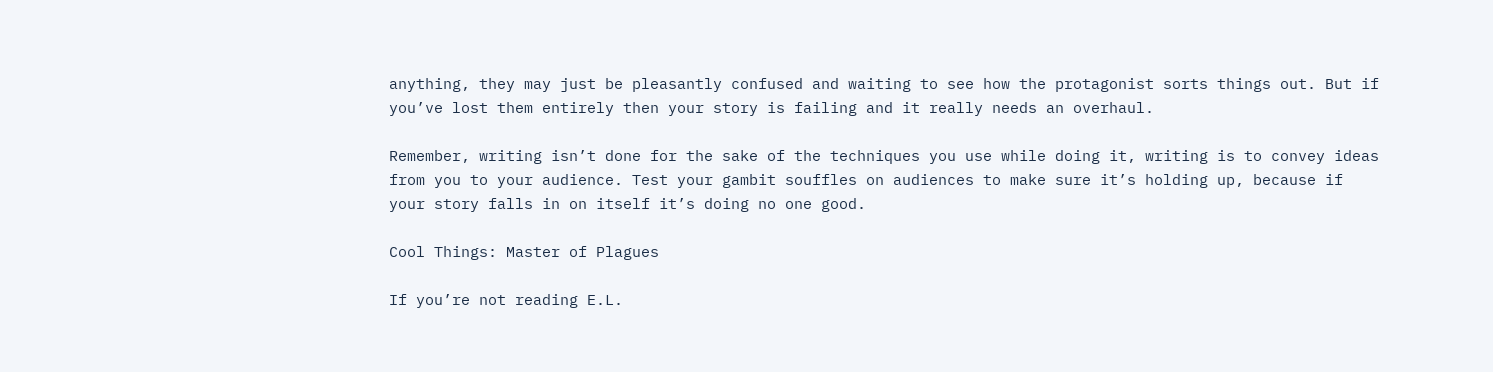anything, they may just be pleasantly confused and waiting to see how the protagonist sorts things out. But if you’ve lost them entirely then your story is failing and it really needs an overhaul.

Remember, writing isn’t done for the sake of the techniques you use while doing it, writing is to convey ideas from you to your audience. Test your gambit souffles on audiences to make sure it’s holding up, because if your story falls in on itself it’s doing no one good.

Cool Things: Master of Plagues

If you’re not reading E.L.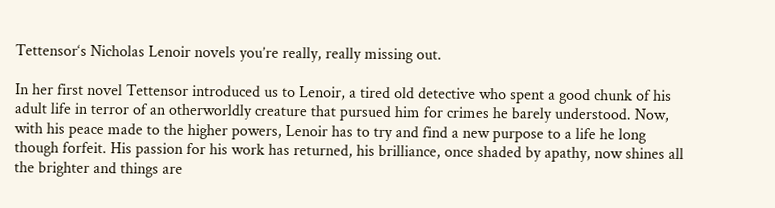Tettensor‘s Nicholas Lenoir novels you’re really, really missing out.

In her first novel Tettensor introduced us to Lenoir, a tired old detective who spent a good chunk of his adult life in terror of an otherworldly creature that pursued him for crimes he barely understood. Now, with his peace made to the higher powers, Lenoir has to try and find a new purpose to a life he long though forfeit. His passion for his work has returned, his brilliance, once shaded by apathy, now shines all the brighter and things are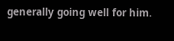generally going well for him.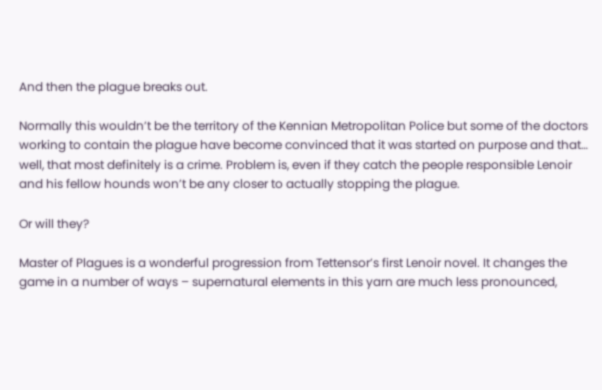And then the plague breaks out.

Normally this wouldn’t be the territory of the Kennian Metropolitan Police but some of the doctors working to contain the plague have become convinced that it was started on purpose and that… well, that most definitely is a crime. Problem is, even if they catch the people responsible Lenoir and his fellow hounds won’t be any closer to actually stopping the plague.

Or will they?

Master of Plagues is a wonderful progression from Tettensor’s first Lenoir novel. It changes the game in a number of ways – supernatural elements in this yarn are much less pronounced,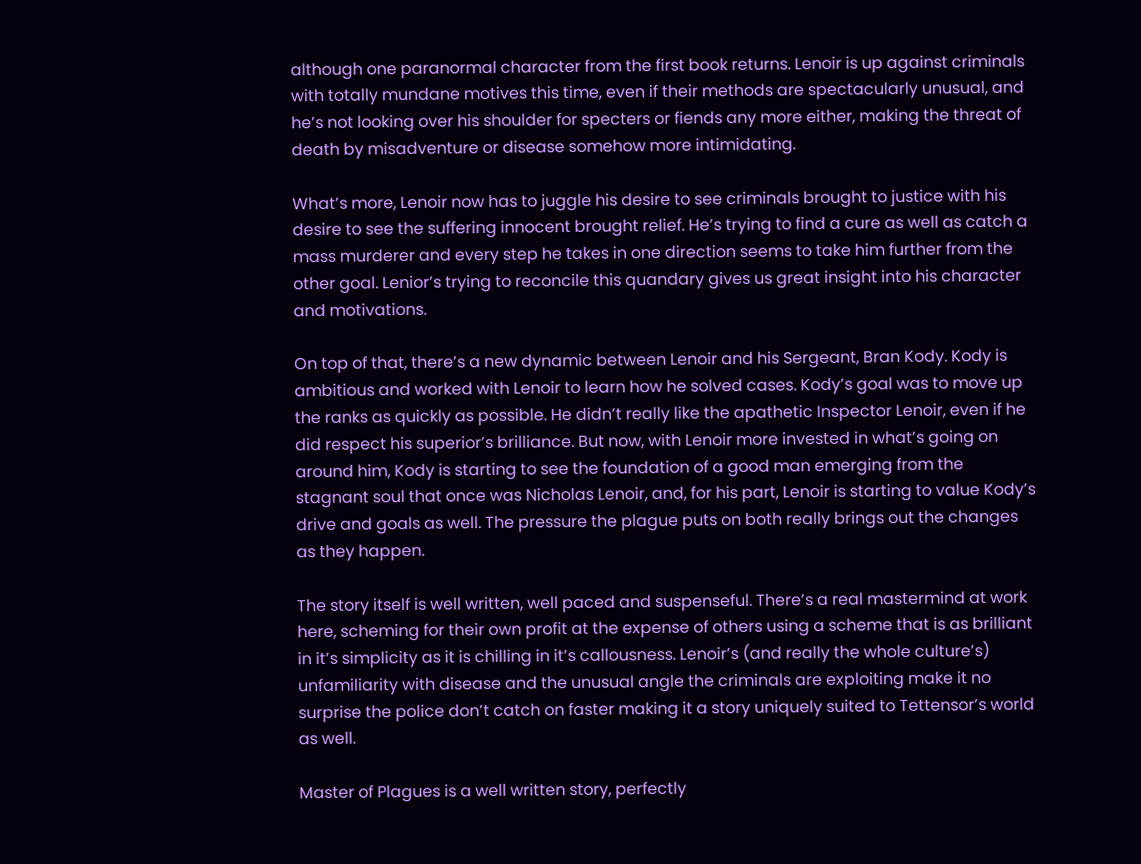although one paranormal character from the first book returns. Lenoir is up against criminals with totally mundane motives this time, even if their methods are spectacularly unusual, and he’s not looking over his shoulder for specters or fiends any more either, making the threat of death by misadventure or disease somehow more intimidating.

What’s more, Lenoir now has to juggle his desire to see criminals brought to justice with his desire to see the suffering innocent brought relief. He’s trying to find a cure as well as catch a mass murderer and every step he takes in one direction seems to take him further from the other goal. Lenior’s trying to reconcile this quandary gives us great insight into his character and motivations.

On top of that, there’s a new dynamic between Lenoir and his Sergeant, Bran Kody. Kody is ambitious and worked with Lenoir to learn how he solved cases. Kody’s goal was to move up the ranks as quickly as possible. He didn’t really like the apathetic Inspector Lenoir, even if he did respect his superior’s brilliance. But now, with Lenoir more invested in what’s going on around him, Kody is starting to see the foundation of a good man emerging from the stagnant soul that once was Nicholas Lenoir, and, for his part, Lenoir is starting to value Kody’s drive and goals as well. The pressure the plague puts on both really brings out the changes as they happen.

The story itself is well written, well paced and suspenseful. There’s a real mastermind at work here, scheming for their own profit at the expense of others using a scheme that is as brilliant in it’s simplicity as it is chilling in it’s callousness. Lenoir’s (and really the whole culture’s) unfamiliarity with disease and the unusual angle the criminals are exploiting make it no surprise the police don’t catch on faster making it a story uniquely suited to Tettensor’s world as well.

Master of Plagues is a well written story, perfectly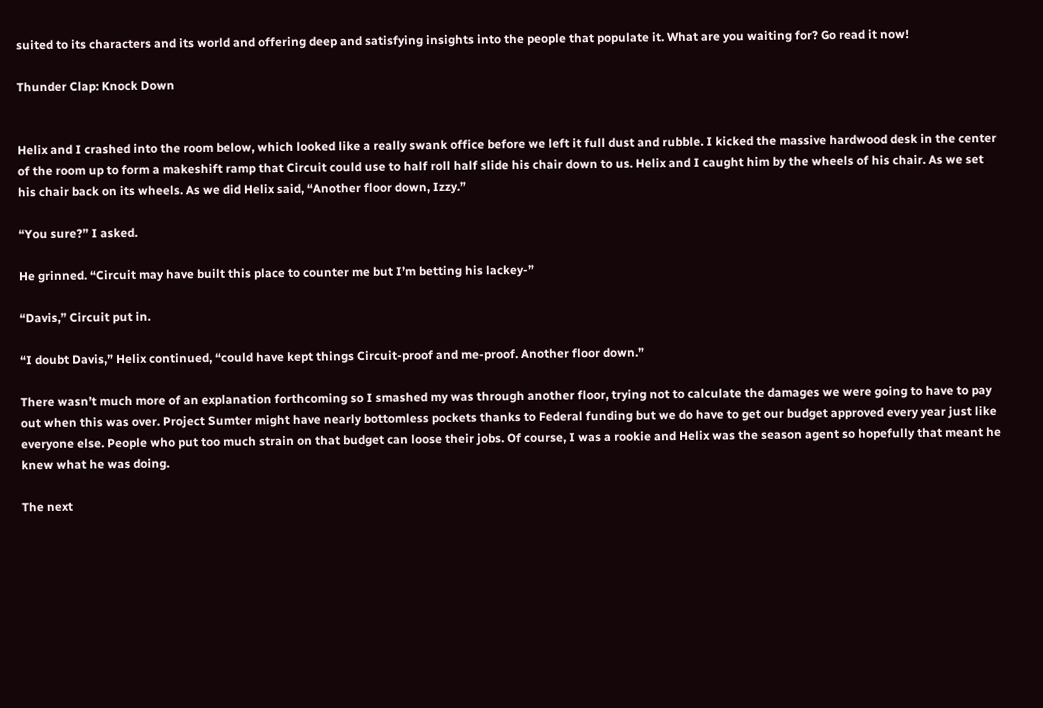suited to its characters and its world and offering deep and satisfying insights into the people that populate it. What are you waiting for? Go read it now!

Thunder Clap: Knock Down


Helix and I crashed into the room below, which looked like a really swank office before we left it full dust and rubble. I kicked the massive hardwood desk in the center of the room up to form a makeshift ramp that Circuit could use to half roll half slide his chair down to us. Helix and I caught him by the wheels of his chair. As we set his chair back on its wheels. As we did Helix said, “Another floor down, Izzy.”

“You sure?” I asked.

He grinned. “Circuit may have built this place to counter me but I’m betting his lackey-”

“Davis,” Circuit put in.

“I doubt Davis,” Helix continued, “could have kept things Circuit-proof and me-proof. Another floor down.”

There wasn’t much more of an explanation forthcoming so I smashed my was through another floor, trying not to calculate the damages we were going to have to pay out when this was over. Project Sumter might have nearly bottomless pockets thanks to Federal funding but we do have to get our budget approved every year just like everyone else. People who put too much strain on that budget can loose their jobs. Of course, I was a rookie and Helix was the season agent so hopefully that meant he knew what he was doing.

The next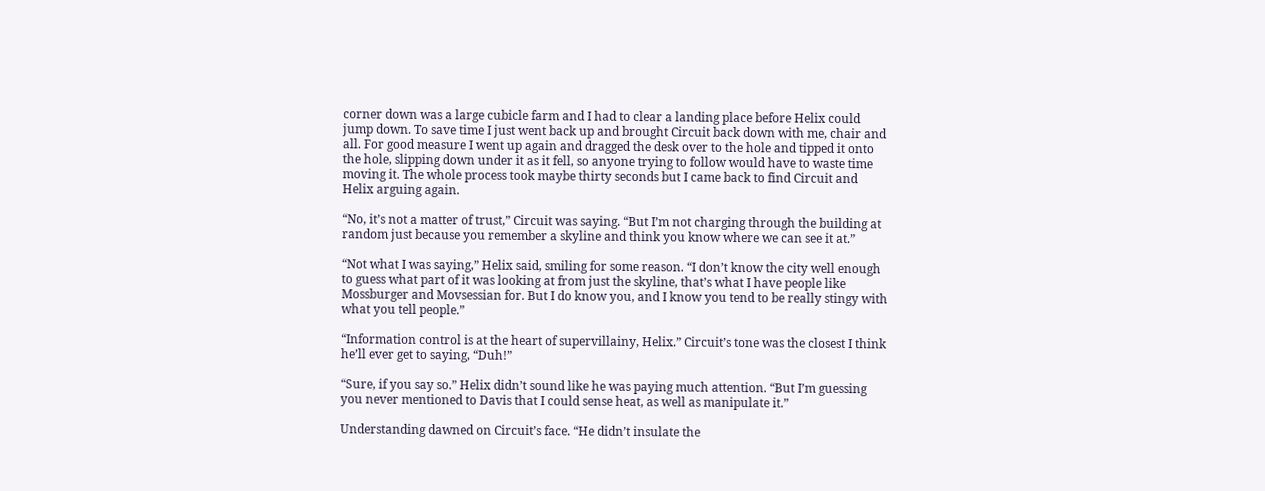corner down was a large cubicle farm and I had to clear a landing place before Helix could jump down. To save time I just went back up and brought Circuit back down with me, chair and all. For good measure I went up again and dragged the desk over to the hole and tipped it onto the hole, slipping down under it as it fell, so anyone trying to follow would have to waste time moving it. The whole process took maybe thirty seconds but I came back to find Circuit and Helix arguing again.

“No, it’s not a matter of trust,” Circuit was saying. “But I’m not charging through the building at random just because you remember a skyline and think you know where we can see it at.”

“Not what I was saying,” Helix said, smiling for some reason. “I don’t know the city well enough to guess what part of it was looking at from just the skyline, that’s what I have people like Mossburger and Movsessian for. But I do know you, and I know you tend to be really stingy with what you tell people.”

“Information control is at the heart of supervillainy, Helix.” Circuit’s tone was the closest I think he’ll ever get to saying, “Duh!”

“Sure, if you say so.” Helix didn’t sound like he was paying much attention. “But I’m guessing you never mentioned to Davis that I could sense heat, as well as manipulate it.”

Understanding dawned on Circuit’s face. “He didn’t insulate the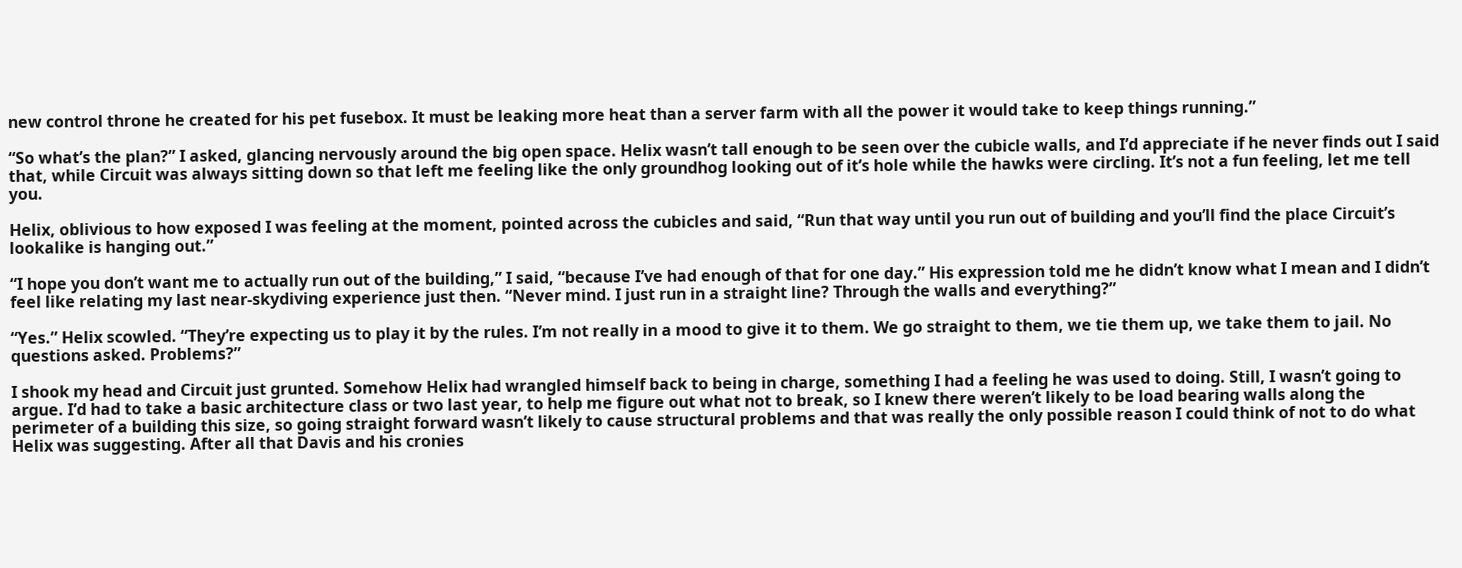new control throne he created for his pet fusebox. It must be leaking more heat than a server farm with all the power it would take to keep things running.”

“So what’s the plan?” I asked, glancing nervously around the big open space. Helix wasn’t tall enough to be seen over the cubicle walls, and I’d appreciate if he never finds out I said that, while Circuit was always sitting down so that left me feeling like the only groundhog looking out of it’s hole while the hawks were circling. It’s not a fun feeling, let me tell you.

Helix, oblivious to how exposed I was feeling at the moment, pointed across the cubicles and said, “Run that way until you run out of building and you’ll find the place Circuit’s lookalike is hanging out.”

“I hope you don’t want me to actually run out of the building,” I said, “because I’ve had enough of that for one day.” His expression told me he didn’t know what I mean and I didn’t feel like relating my last near-skydiving experience just then. “Never mind. I just run in a straight line? Through the walls and everything?”

“Yes.” Helix scowled. “They’re expecting us to play it by the rules. I’m not really in a mood to give it to them. We go straight to them, we tie them up, we take them to jail. No questions asked. Problems?”

I shook my head and Circuit just grunted. Somehow Helix had wrangled himself back to being in charge, something I had a feeling he was used to doing. Still, I wasn’t going to argue. I’d had to take a basic architecture class or two last year, to help me figure out what not to break, so I knew there weren’t likely to be load bearing walls along the perimeter of a building this size, so going straight forward wasn’t likely to cause structural problems and that was really the only possible reason I could think of not to do what Helix was suggesting. After all that Davis and his cronies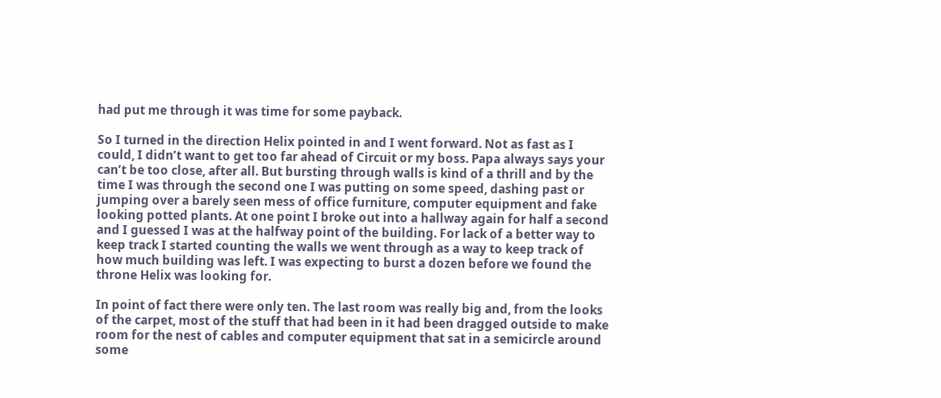had put me through it was time for some payback.

So I turned in the direction Helix pointed in and I went forward. Not as fast as I could, I didn’t want to get too far ahead of Circuit or my boss. Papa always says your can’t be too close, after all. But bursting through walls is kind of a thrill and by the time I was through the second one I was putting on some speed, dashing past or jumping over a barely seen mess of office furniture, computer equipment and fake looking potted plants. At one point I broke out into a hallway again for half a second and I guessed I was at the halfway point of the building. For lack of a better way to keep track I started counting the walls we went through as a way to keep track of how much building was left. I was expecting to burst a dozen before we found the throne Helix was looking for.

In point of fact there were only ten. The last room was really big and, from the looks of the carpet, most of the stuff that had been in it had been dragged outside to make room for the nest of cables and computer equipment that sat in a semicircle around some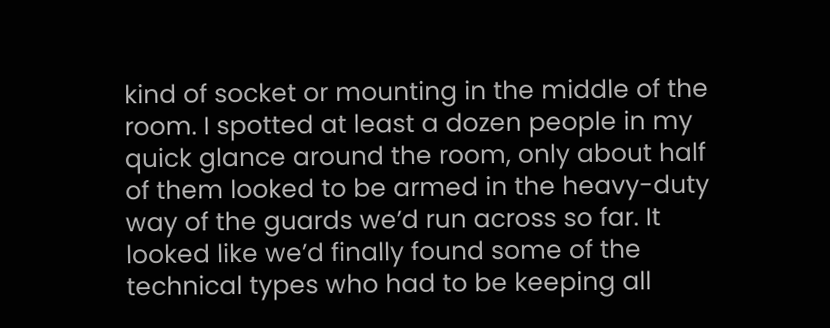kind of socket or mounting in the middle of the room. I spotted at least a dozen people in my quick glance around the room, only about half of them looked to be armed in the heavy-duty way of the guards we’d run across so far. It looked like we’d finally found some of the technical types who had to be keeping all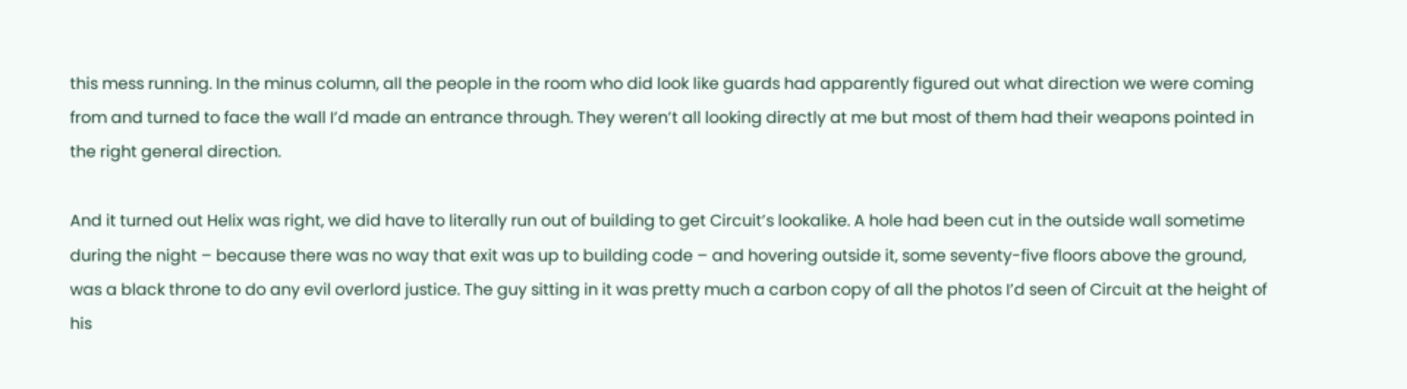this mess running. In the minus column, all the people in the room who did look like guards had apparently figured out what direction we were coming from and turned to face the wall I’d made an entrance through. They weren’t all looking directly at me but most of them had their weapons pointed in the right general direction.

And it turned out Helix was right, we did have to literally run out of building to get Circuit’s lookalike. A hole had been cut in the outside wall sometime during the night – because there was no way that exit was up to building code – and hovering outside it, some seventy-five floors above the ground, was a black throne to do any evil overlord justice. The guy sitting in it was pretty much a carbon copy of all the photos I’d seen of Circuit at the height of his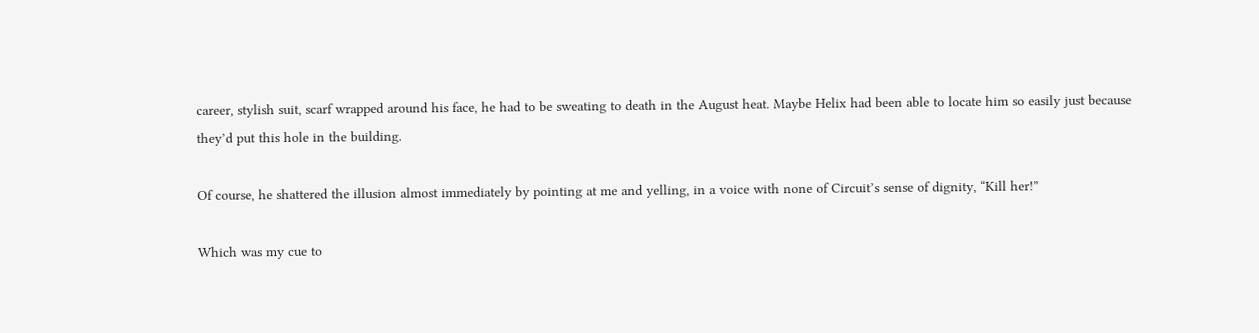career, stylish suit, scarf wrapped around his face, he had to be sweating to death in the August heat. Maybe Helix had been able to locate him so easily just because they’d put this hole in the building.

Of course, he shattered the illusion almost immediately by pointing at me and yelling, in a voice with none of Circuit’s sense of dignity, “Kill her!”

Which was my cue to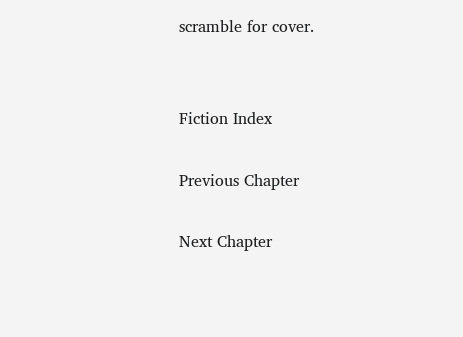scramble for cover.


Fiction Index

Previous Chapter

Next Chapter